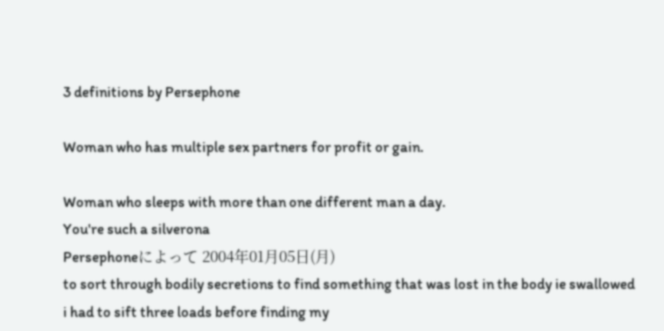3 definitions by Persephone

Woman who has multiple sex partners for profit or gain.

Woman who sleeps with more than one different man a day.
You're such a silverona
Persephoneによって 2004年01月05日(月)
to sort through bodily secretions to find something that was lost in the body ie swallowed
i had to sift three loads before finding my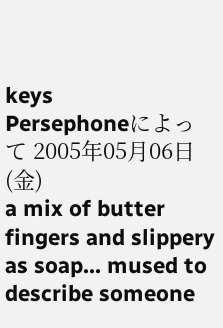keys
Persephoneによって 2005年05月06日(金)
a mix of butter fingers and slippery as soap... mused to describe someone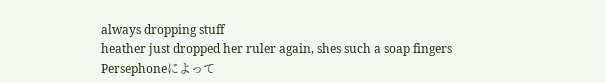always dropping stuff
heather just dropped her ruler again, shes such a soap fingers
Persephoneによって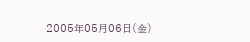2005年05月06日(金)